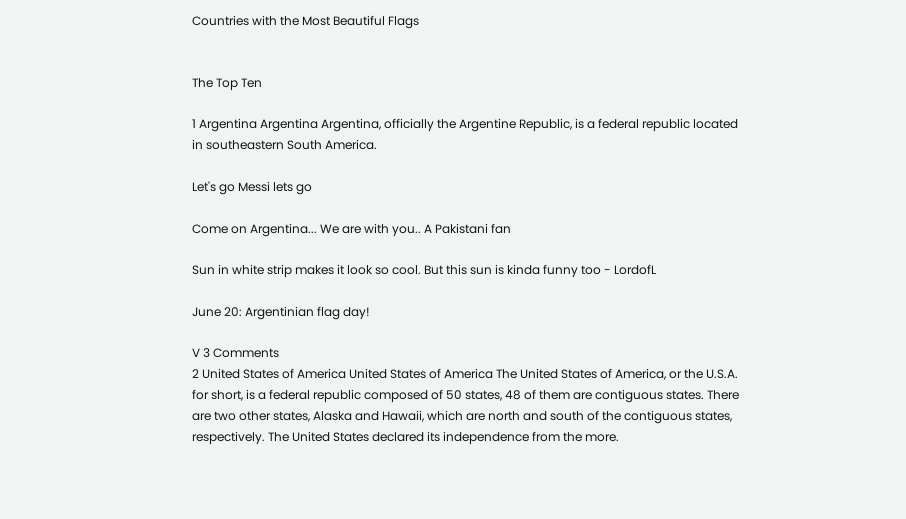Countries with the Most Beautiful Flags


The Top Ten

1 Argentina Argentina Argentina, officially the Argentine Republic, is a federal republic located in southeastern South America.

Let's go Messi lets go

Come on Argentina... We are with you.. A Pakistani fan

Sun in white strip makes it look so cool. But this sun is kinda funny too - LordofL

June 20: Argentinian flag day!

V 3 Comments
2 United States of America United States of America The United States of America, or the U.S.A. for short, is a federal republic composed of 50 states, 48 of them are contiguous states. There are two other states, Alaska and Hawaii, which are north and south of the contiguous states, respectively. The United States declared its independence from the more.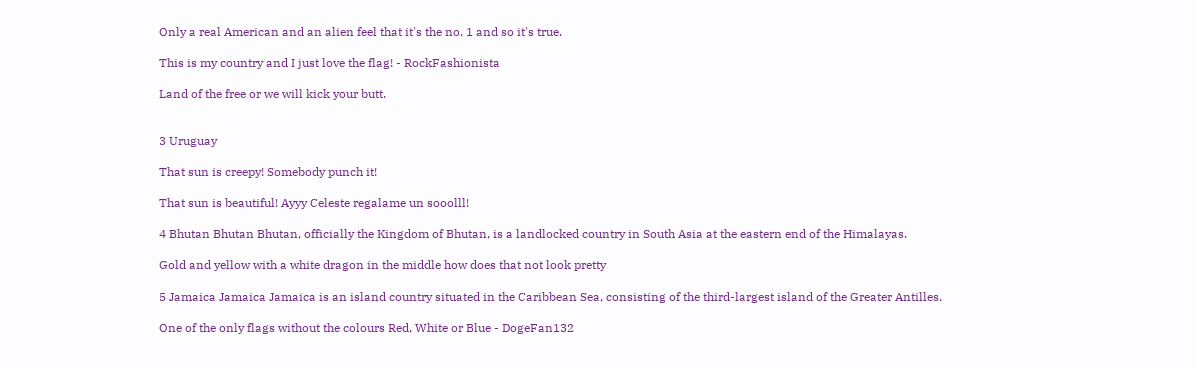Only a real American and an alien feel that it's the no. 1 and so it's true.

This is my country and I just love the flag! - RockFashionista

Land of the free or we will kick your butt.


3 Uruguay

That sun is creepy! Somebody punch it!

That sun is beautiful! Ayyy Celeste regalame un sooolll!

4 Bhutan Bhutan Bhutan, officially the Kingdom of Bhutan, is a landlocked country in South Asia at the eastern end of the Himalayas.

Gold and yellow with a white dragon in the middle how does that not look pretty

5 Jamaica Jamaica Jamaica is an island country situated in the Caribbean Sea, consisting of the third-largest island of the Greater Antilles.

One of the only flags without the colours Red, White or Blue - DogeFan132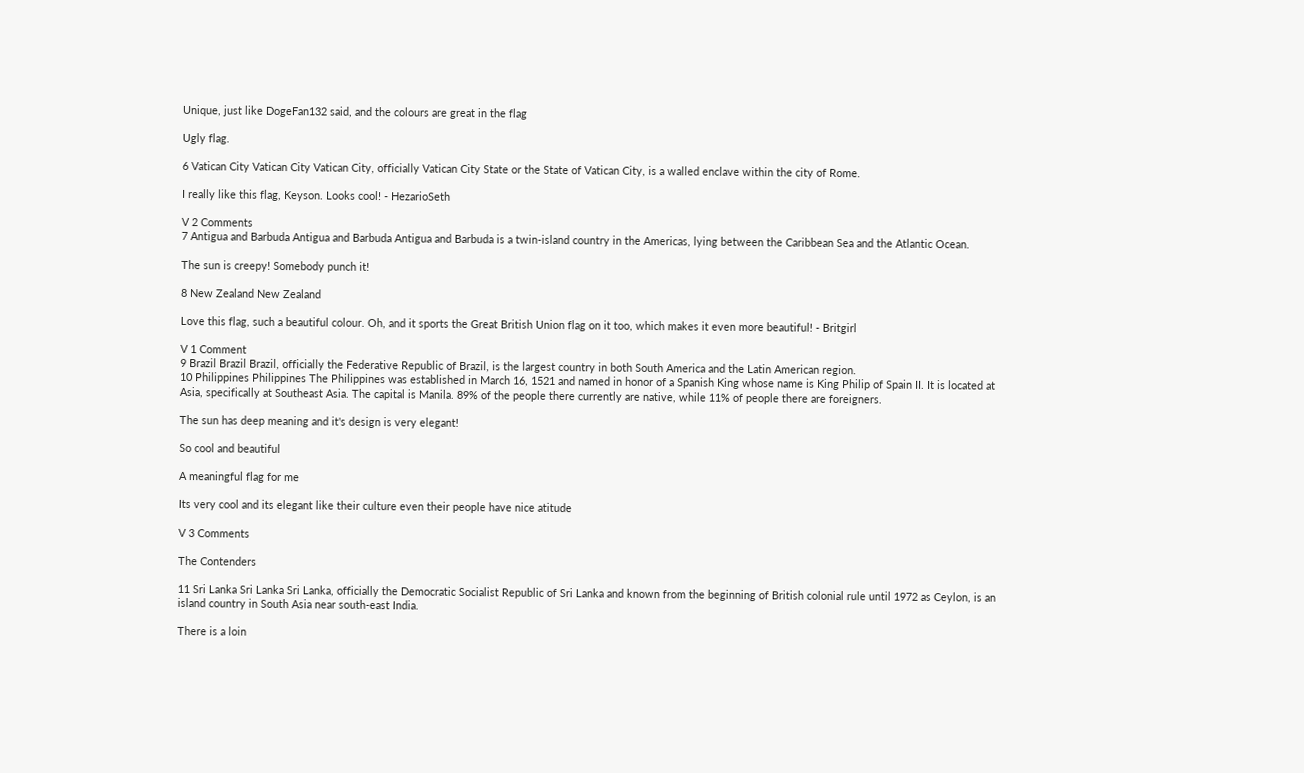Unique, just like DogeFan132 said, and the colours are great in the flag

Ugly flag.

6 Vatican City Vatican City Vatican City, officially Vatican City State or the State of Vatican City, is a walled enclave within the city of Rome.

I really like this flag, Keyson. Looks cool! - HezarioSeth

V 2 Comments
7 Antigua and Barbuda Antigua and Barbuda Antigua and Barbuda is a twin-island country in the Americas, lying between the Caribbean Sea and the Atlantic Ocean.

The sun is creepy! Somebody punch it!

8 New Zealand New Zealand

Love this flag, such a beautiful colour. Oh, and it sports the Great British Union flag on it too, which makes it even more beautiful! - Britgirl

V 1 Comment
9 Brazil Brazil Brazil, officially the Federative Republic of Brazil, is the largest country in both South America and the Latin American region.
10 Philippines Philippines The Philippines was established in March 16, 1521 and named in honor of a Spanish King whose name is King Philip of Spain II. It is located at Asia, specifically at Southeast Asia. The capital is Manila. 89% of the people there currently are native, while 11% of people there are foreigners.

The sun has deep meaning and it's design is very elegant!

So cool and beautiful

A meaningful flag for me

Its very cool and its elegant like their culture even their people have nice atitude

V 3 Comments

The Contenders

11 Sri Lanka Sri Lanka Sri Lanka, officially the Democratic Socialist Republic of Sri Lanka and known from the beginning of British colonial rule until 1972 as Ceylon, is an island country in South Asia near south-east India.

There is a loin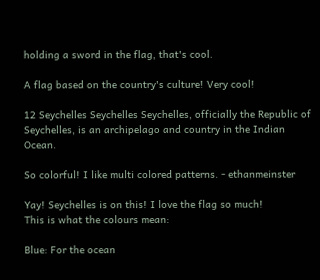holding a sword in the flag, that's cool.

A flag based on the country's culture! Very cool!

12 Seychelles Seychelles Seychelles, officially the Republic of Seychelles, is an archipelago and country in the Indian Ocean.

So colorful! I like multi colored patterns. - ethanmeinster

Yay! Seychelles is on this! I love the flag so much!
This is what the colours mean:

Blue: For the ocean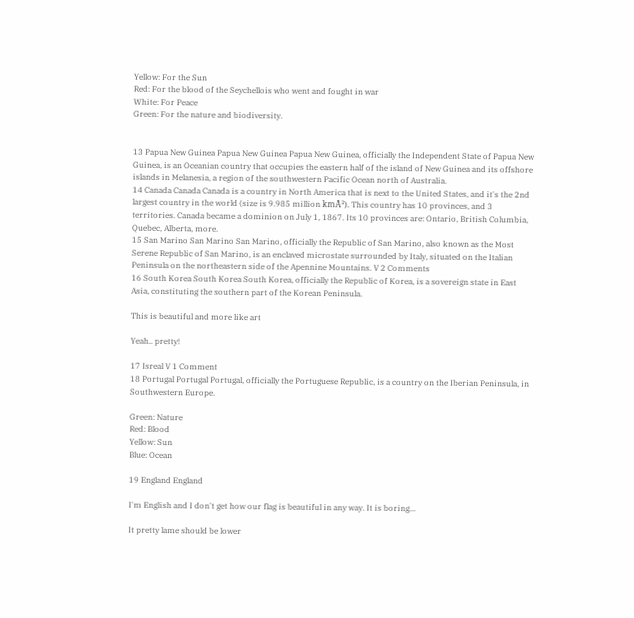Yellow: For the Sun
Red: For the blood of the Seychellois who went and fought in war
White: For Peace
Green: For the nature and biodiversity.


13 Papua New Guinea Papua New Guinea Papua New Guinea, officially the Independent State of Papua New Guinea, is an Oceanian country that occupies the eastern half of the island of New Guinea and its offshore islands in Melanesia, a region of the southwestern Pacific Ocean north of Australia.
14 Canada Canada Canada is a country in North America that is next to the United States, and it's the 2nd largest country in the world (size is 9.985 million kmĀ²). This country has 10 provinces, and 3 territories. Canada became a dominion on July 1, 1867. Its 10 provinces are: Ontario, British Columbia, Quebec, Alberta, more.
15 San Marino San Marino San Marino, officially the Republic of San Marino, also known as the Most Serene Republic of San Marino, is an enclaved microstate surrounded by Italy, situated on the Italian Peninsula on the northeastern side of the Apennine Mountains. V 2 Comments
16 South Korea South Korea South Korea, officially the Republic of Korea, is a sovereign state in East Asia, constituting the southern part of the Korean Peninsula.

This is beautiful and more like art

Yeah.. pretty!

17 Isreal V 1 Comment
18 Portugal Portugal Portugal, officially the Portuguese Republic, is a country on the Iberian Peninsula, in Southwestern Europe.

Green: Nature
Red: Blood
Yellow: Sun
Blue: Ocean

19 England England

I'm English and I don't get how our flag is beautiful in any way. It is boring...

It pretty lame should be lower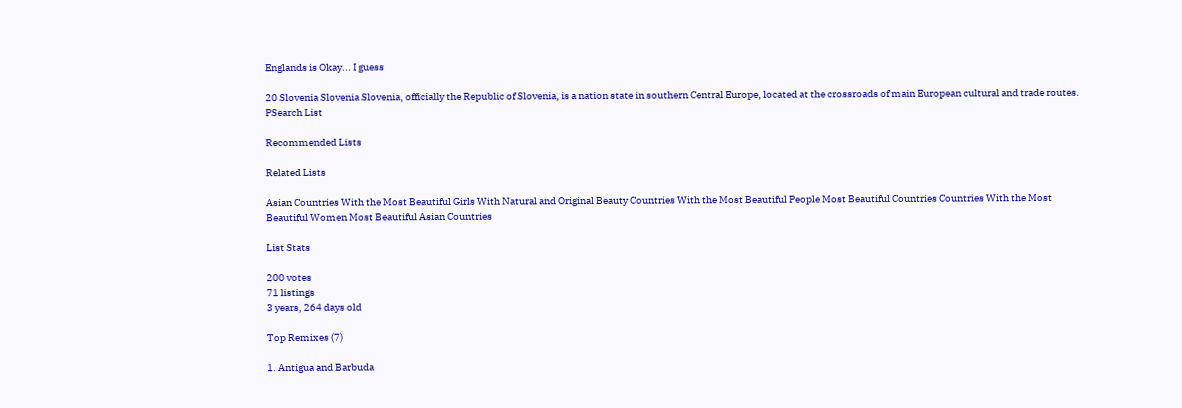Englands is Okay... I guess

20 Slovenia Slovenia Slovenia, officially the Republic of Slovenia, is a nation state in southern Central Europe, located at the crossroads of main European cultural and trade routes.
PSearch List

Recommended Lists

Related Lists

Asian Countries With the Most Beautiful Girls With Natural and Original Beauty Countries With the Most Beautiful People Most Beautiful Countries Countries With the Most Beautiful Women Most Beautiful Asian Countries

List Stats

200 votes
71 listings
3 years, 264 days old

Top Remixes (7)

1. Antigua and Barbuda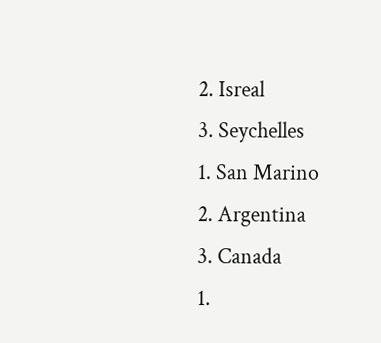2. Isreal
3. Seychelles
1. San Marino
2. Argentina
3. Canada
1.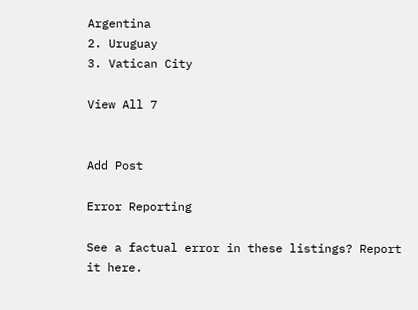Argentina
2. Uruguay
3. Vatican City

View All 7


Add Post

Error Reporting

See a factual error in these listings? Report it here.